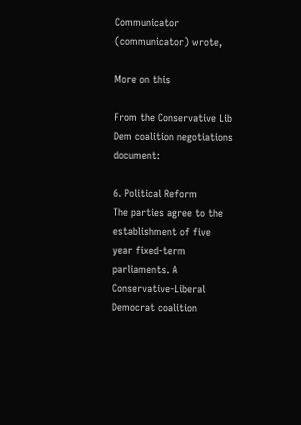Communicator (communicator) wrote,

More on this

From the Conservative Lib Dem coalition negotiations document:

6. Political Reform
The parties agree to the establishment of five year fixed-term parliaments. A Conservative-Liberal Democrat coalition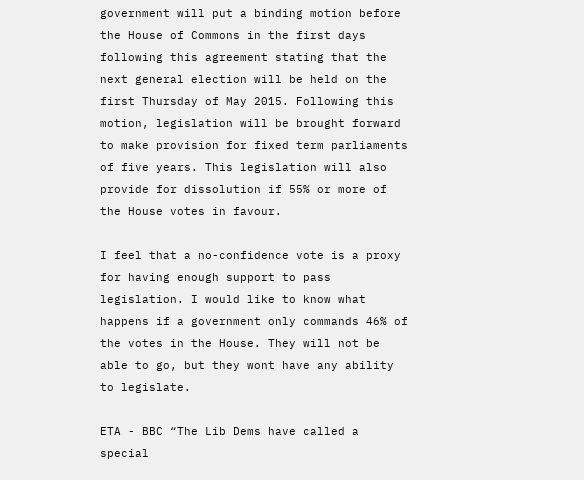government will put a binding motion before the House of Commons in the first days following this agreement stating that the next general election will be held on the first Thursday of May 2015. Following this motion, legislation will be brought forward to make provision for fixed term parliaments of five years. This legislation will also provide for dissolution if 55% or more of the House votes in favour.

I feel that a no-confidence vote is a proxy for having enough support to pass legislation. I would like to know what happens if a government only commands 46% of the votes in the House. They will not be able to go, but they wont have any ability to legislate.

ETA - BBC “The Lib Dems have called a special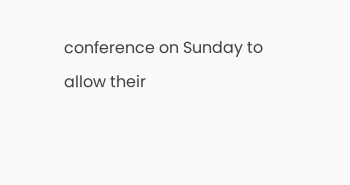conference on Sunday to allow their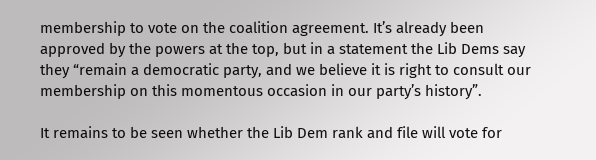membership to vote on the coalition agreement. It’s already been approved by the powers at the top, but in a statement the Lib Dems say they “remain a democratic party, and we believe it is right to consult our membership on this momentous occasion in our party’s history”.

It remains to be seen whether the Lib Dem rank and file will vote for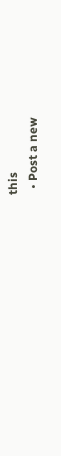this
  • Post a new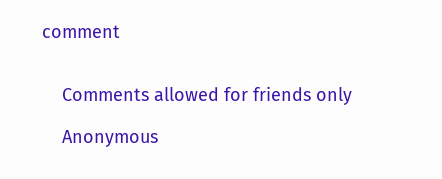comment


    Comments allowed for friends only

    Anonymous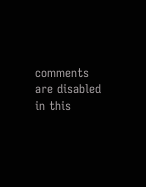comments are disabled in this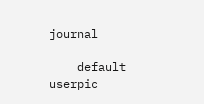journal

    default userpic